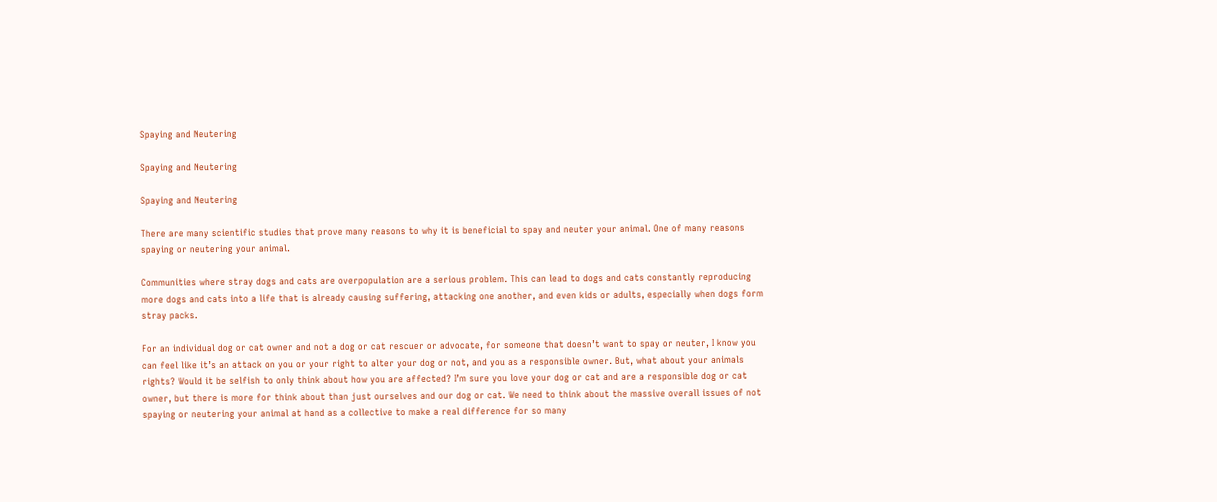Spaying and Neutering

Spaying and Neutering

Spaying and Neutering

There are many scientific studies that prove many reasons to why it is beneficial to spay and neuter your animal. One of many reasons spaying or neutering your animal.

Communities where stray dogs and cats are overpopulation are a serious problem. This can lead to dogs and cats constantly reproducing more dogs and cats into a life that is already causing suffering, attacking one another, and even kids or adults, especially when dogs form stray packs.

For an individual dog or cat owner and not a dog or cat rescuer or advocate, for someone that doesn’t want to spay or neuter, I know you can feel like it’s an attack on you or your right to alter your dog or not, and you as a responsible owner. But, what about your animals rights? Would it be selfish to only think about how you are affected? I’m sure you love your dog or cat and are a responsible dog or cat owner, but there is more for think about than just ourselves and our dog or cat. We need to think about the massive overall issues of not spaying or neutering your animal at hand as a collective to make a real difference for so many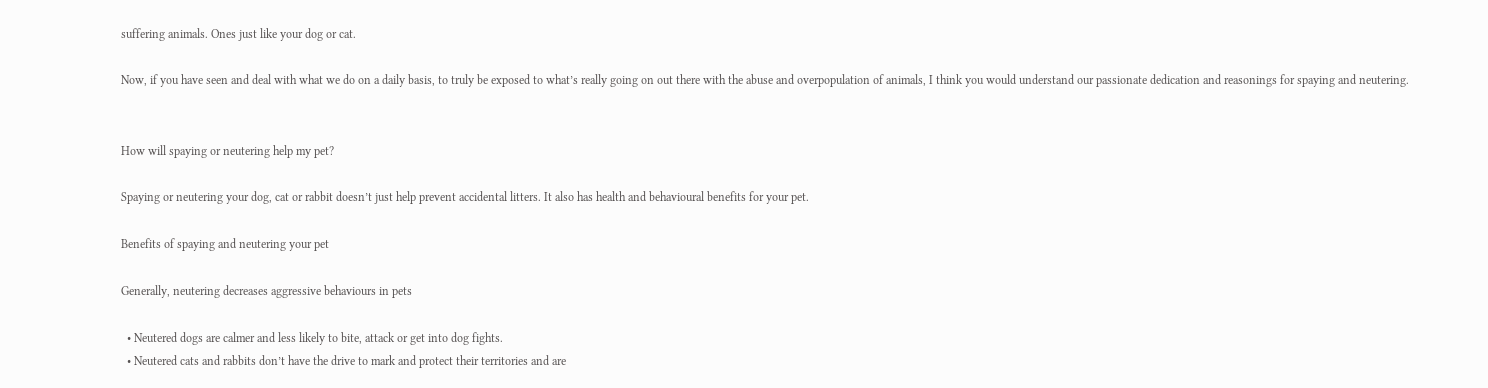suffering animals. Ones just like your dog or cat.

Now, if you have seen and deal with what we do on a daily basis, to truly be exposed to what’s really going on out there with the abuse and overpopulation of animals, I think you would understand our passionate dedication and reasonings for spaying and neutering.


How will spaying or neutering help my pet?

Spaying or neutering your dog, cat or rabbit doesn’t just help prevent accidental litters. It also has health and behavioural benefits for your pet.

Benefits of spaying and neutering your pet

Generally, neutering decreases aggressive behaviours in pets

  • Neutered dogs are calmer and less likely to bite, attack or get into dog fights.
  • Neutered cats and rabbits don’t have the drive to mark and protect their territories and are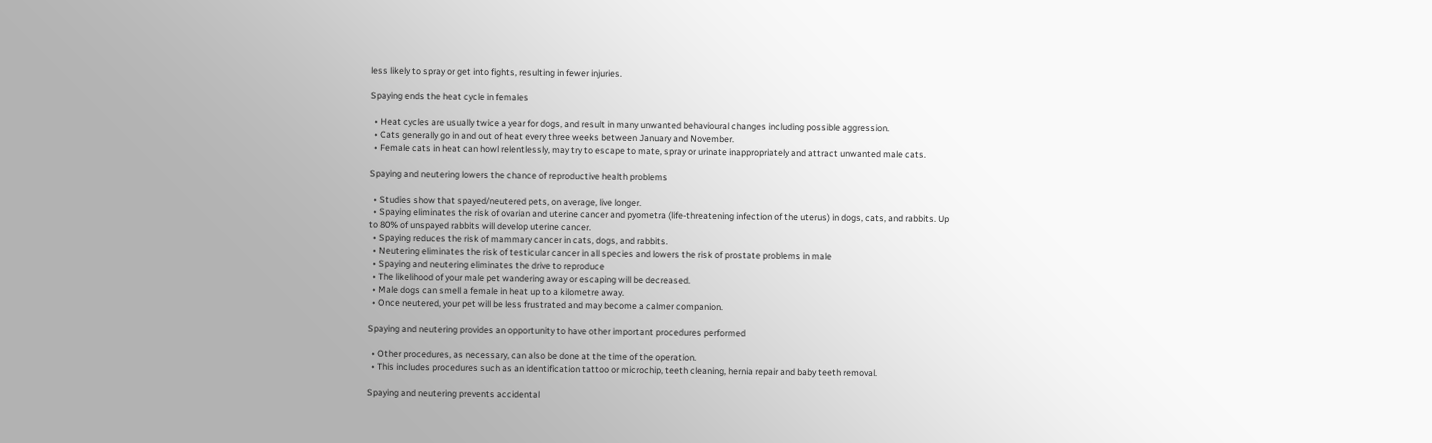less likely to spray or get into fights, resulting in fewer injuries.

Spaying ends the heat cycle in females

  • Heat cycles are usually twice a year for dogs, and result in many unwanted behavioural changes including possible aggression.
  • Cats generally go in and out of heat every three weeks between January and November.
  • Female cats in heat can howl relentlessly, may try to escape to mate, spray or urinate inappropriately and attract unwanted male cats.

Spaying and neutering lowers the chance of reproductive health problems

  • Studies show that spayed/neutered pets, on average, live longer.
  • Spaying eliminates the risk of ovarian and uterine cancer and pyometra (life-threatening infection of the uterus) in dogs, cats, and rabbits. Up to 80% of unspayed rabbits will develop uterine cancer.
  • Spaying reduces the risk of mammary cancer in cats, dogs, and rabbits.
  • Neutering eliminates the risk of testicular cancer in all species and lowers the risk of prostate problems in male
  • Spaying and neutering eliminates the drive to reproduce
  • The likelihood of your male pet wandering away or escaping will be decreased.
  • Male dogs can smell a female in heat up to a kilometre away.
  • Once neutered, your pet will be less frustrated and may become a calmer companion.

Spaying and neutering provides an opportunity to have other important procedures performed

  • Other procedures, as necessary, can also be done at the time of the operation.
  • This includes procedures such as an identification tattoo or microchip, teeth cleaning, hernia repair and baby teeth removal.

Spaying and neutering prevents accidental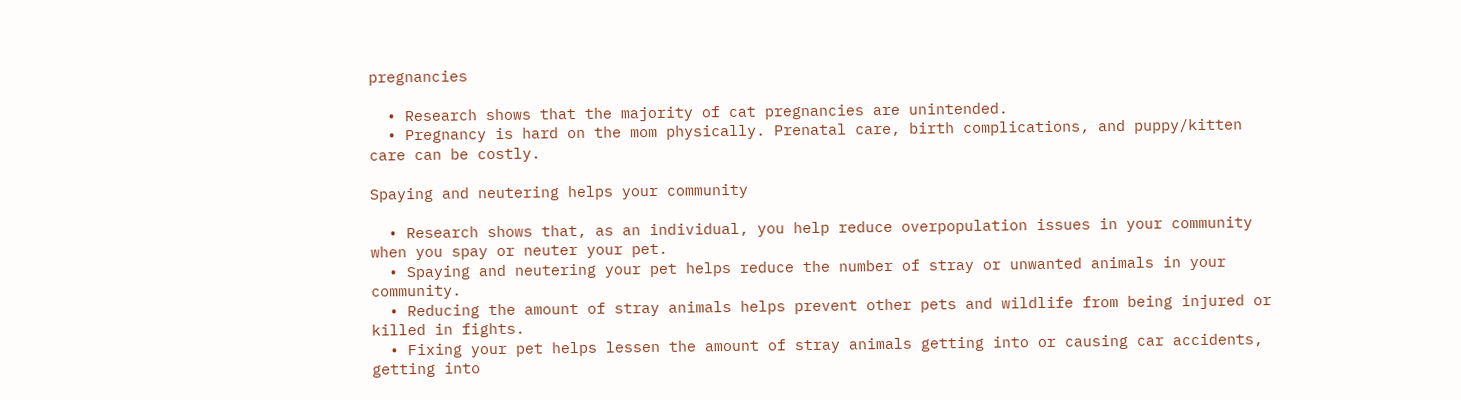pregnancies

  • Research shows that the majority of cat pregnancies are unintended.
  • Pregnancy is hard on the mom physically. Prenatal care, birth complications, and puppy/kitten care can be costly.

Spaying and neutering helps your community

  • Research shows that, as an individual, you help reduce overpopulation issues in your community when you spay or neuter your pet.
  • Spaying and neutering your pet helps reduce the number of stray or unwanted animals in your community.
  • Reducing the amount of stray animals helps prevent other pets and wildlife from being injured or killed in fights.
  • Fixing your pet helps lessen the amount of stray animals getting into or causing car accidents, getting into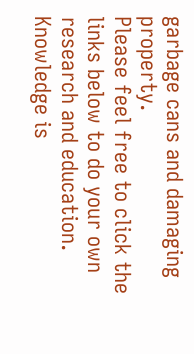garbage cans and damaging property.
Please feel free to click the links below to do your own research and education.
Knowledge is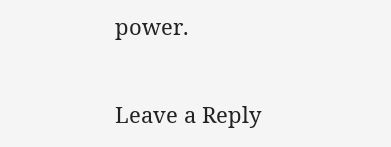power.

Leave a Reply